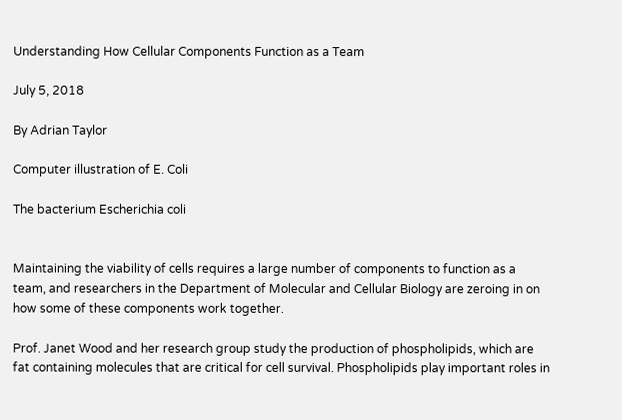Understanding How Cellular Components Function as a Team

July 5, 2018

By Adrian Taylor

Computer illustration of E. Coli

The bacterium Escherichia coli


Maintaining the viability of cells requires a large number of components to function as a team, and researchers in the Department of Molecular and Cellular Biology are zeroing in on how some of these components work together.

Prof. Janet Wood and her research group study the production of phospholipids, which are fat containing molecules that are critical for cell survival. Phospholipids play important roles in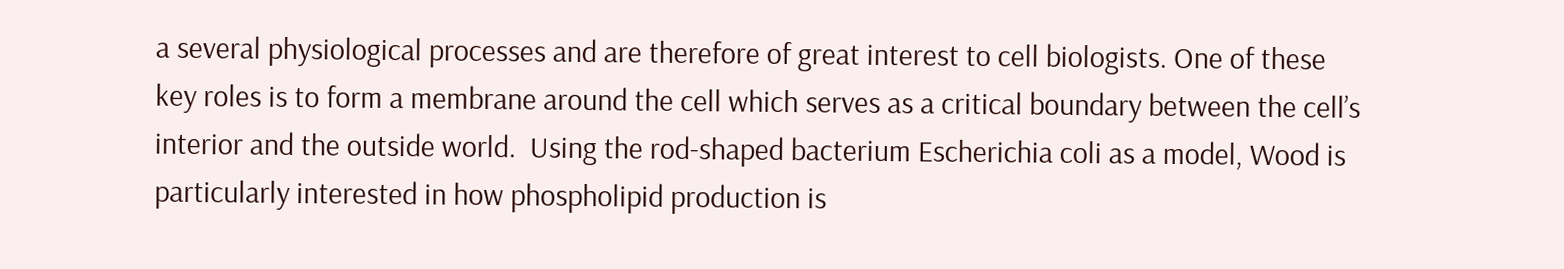a several physiological processes and are therefore of great interest to cell biologists. One of these key roles is to form a membrane around the cell which serves as a critical boundary between the cell’s interior and the outside world.  Using the rod-shaped bacterium Escherichia coli as a model, Wood is particularly interested in how phospholipid production is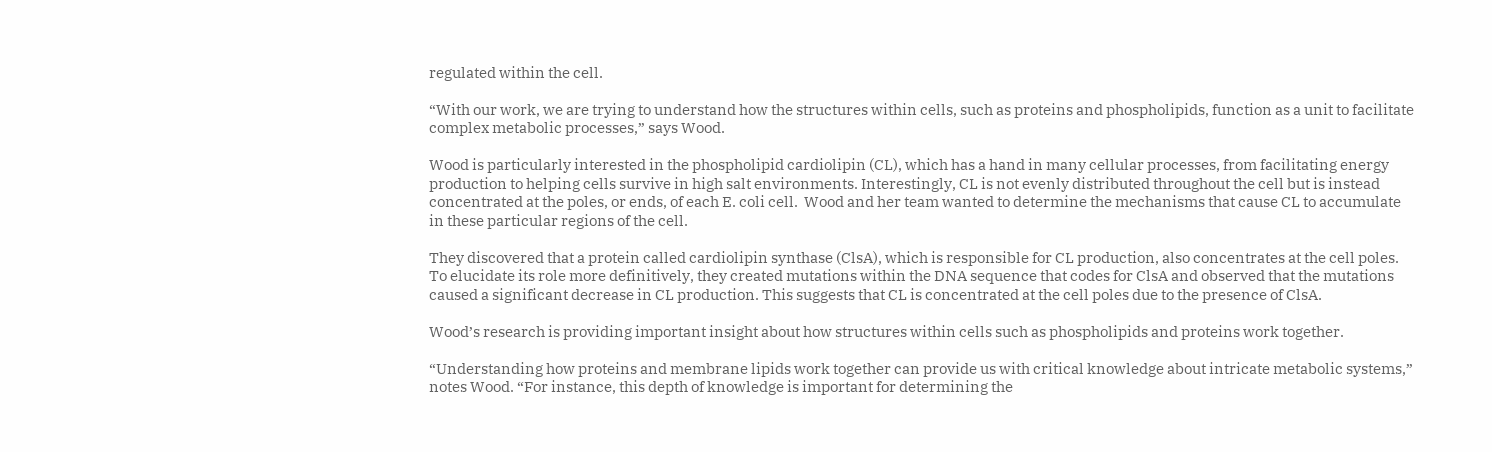regulated within the cell.

“With our work, we are trying to understand how the structures within cells, such as proteins and phospholipids, function as a unit to facilitate complex metabolic processes,” says Wood.

Wood is particularly interested in the phospholipid cardiolipin (CL), which has a hand in many cellular processes, from facilitating energy production to helping cells survive in high salt environments. Interestingly, CL is not evenly distributed throughout the cell but is instead concentrated at the poles, or ends, of each E. coli cell.  Wood and her team wanted to determine the mechanisms that cause CL to accumulate in these particular regions of the cell.

They discovered that a protein called cardiolipin synthase (ClsA), which is responsible for CL production, also concentrates at the cell poles. To elucidate its role more definitively, they created mutations within the DNA sequence that codes for ClsA and observed that the mutations caused a significant decrease in CL production. This suggests that CL is concentrated at the cell poles due to the presence of ClsA.

Wood’s research is providing important insight about how structures within cells such as phospholipids and proteins work together.

“Understanding how proteins and membrane lipids work together can provide us with critical knowledge about intricate metabolic systems,” notes Wood. “For instance, this depth of knowledge is important for determining the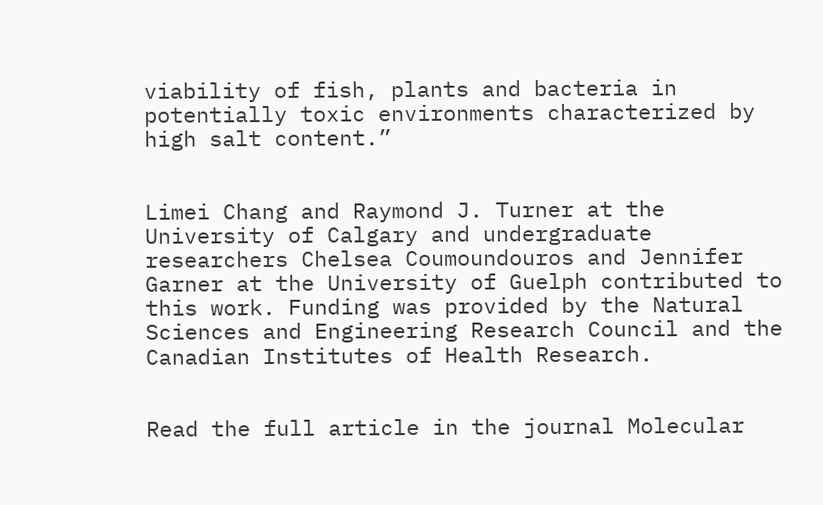viability of fish, plants and bacteria in potentially toxic environments characterized by high salt content.”


Limei Chang and Raymond J. Turner at the University of Calgary and undergraduate researchers Chelsea Coumoundouros and Jennifer Garner at the University of Guelph contributed to this work. Funding was provided by the Natural Sciences and Engineering Research Council and the Canadian Institutes of Health Research.


Read the full article in the journal Molecular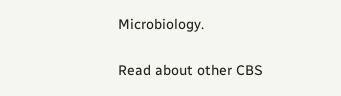Microbiology.

Read about other CBS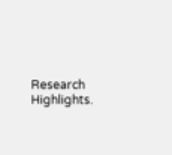Research Highlights.